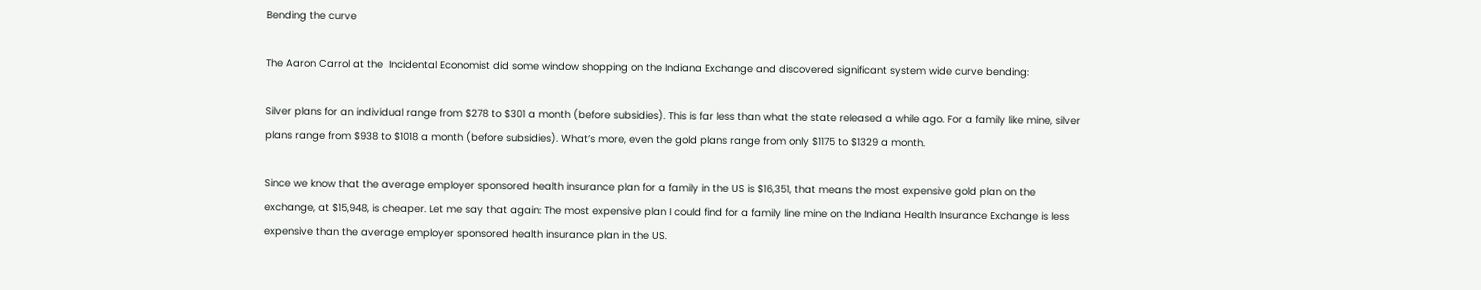Bending the curve

The Aaron Carrol at the  Incidental Economist did some window shopping on the Indiana Exchange and discovered significant system wide curve bending:

Silver plans for an individual range from $278 to $301 a month (before subsidies). This is far less than what the state released a while ago. For a family like mine, silver plans range from $938 to $1018 a month (before subsidies). What’s more, even the gold plans range from only $1175 to $1329 a month.

Since we know that the average employer sponsored health insurance plan for a family in the US is $16,351, that means the most expensive gold plan on the exchange, at $15,948, is cheaper. Let me say that again: The most expensive plan I could find for a family line mine on the Indiana Health Insurance Exchange is less expensive than the average employer sponsored health insurance plan in the US.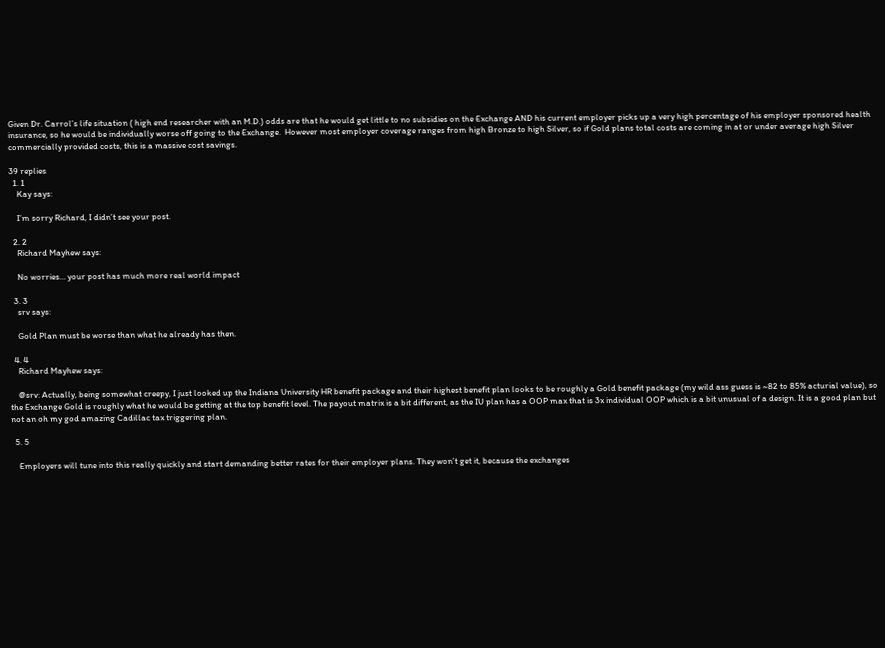Given Dr. Carrol’s life situation ( high end researcher with an M.D.) odds are that he would get little to no subsidies on the Exchange AND his current employer picks up a very high percentage of his employer sponsored health insurance, so he would be individually worse off going to the Exchange.  However most employer coverage ranges from high Bronze to high Silver, so if Gold plans total costs are coming in at or under average high Silver commercially provided costs, this is a massive cost savings.

39 replies
  1. 1
    Kay says:

    I’m sorry Richard, I didn’t see your post.

  2. 2
    Richard Mayhew says:

    No worries… your post has much more real world impact

  3. 3
    srv says:

    Gold Plan must be worse than what he already has then.

  4. 4
    Richard Mayhew says:

    @srv: Actually, being somewhat creepy, I just looked up the Indiana University HR benefit package and their highest benefit plan looks to be roughly a Gold benefit package (my wild ass guess is ~82 to 85% acturial value), so the Exchange Gold is roughly what he would be getting at the top benefit level. The payout matrix is a bit different, as the IU plan has a OOP max that is 3x individual OOP which is a bit unusual of a design. It is a good plan but not an oh my god amazing Cadillac tax triggering plan.

  5. 5

    Employers will tune into this really quickly and start demanding better rates for their employer plans. They won’t get it, because the exchanges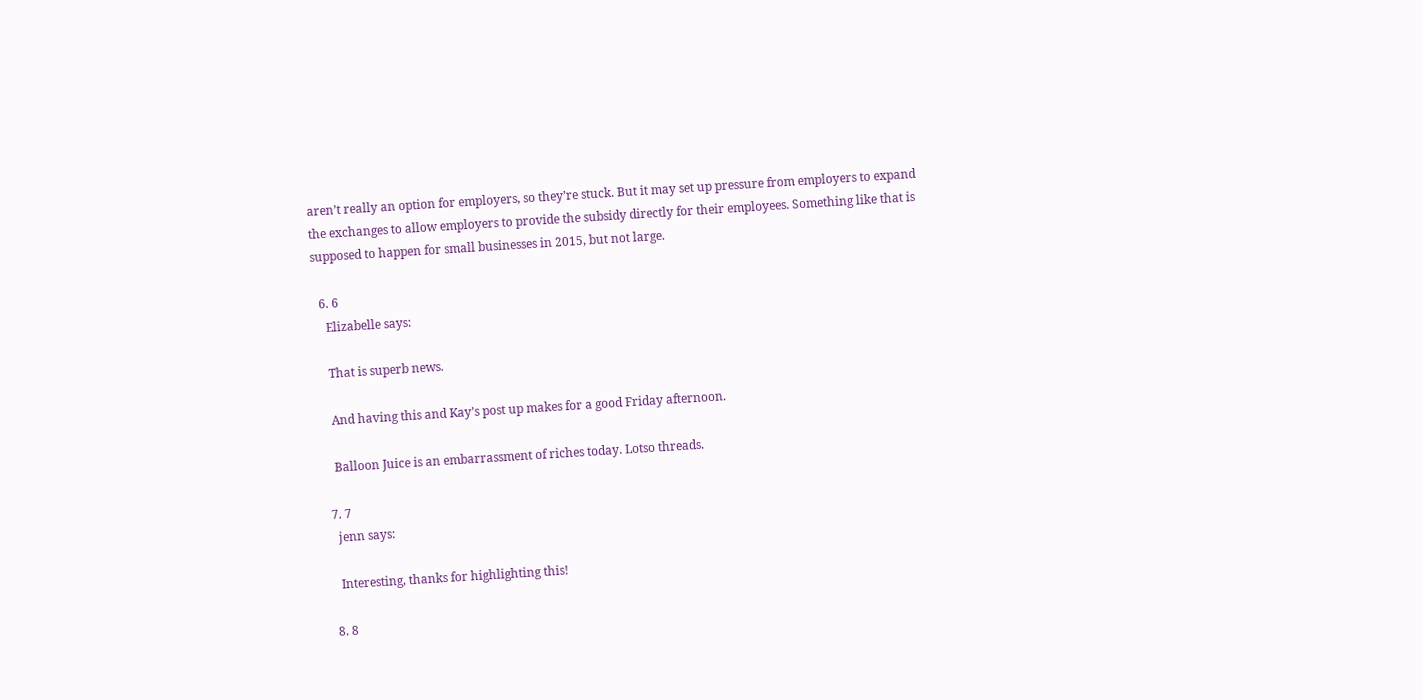aren’t really an option for employers, so they’re stuck. But it may set up pressure from employers to expand the exchanges to allow employers to provide the subsidy directly for their employees. Something like that is supposed to happen for small businesses in 2015, but not large.

  6. 6
    Elizabelle says:

    That is superb news.

    And having this and Kay’s post up makes for a good Friday afternoon.

    Balloon Juice is an embarrassment of riches today. Lotso threads.

  7. 7
    jenn says:

    Interesting, thanks for highlighting this!

  8. 8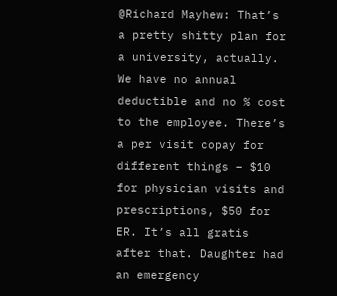@Richard Mayhew: That’s a pretty shitty plan for a university, actually. We have no annual deductible and no % cost to the employee. There’s a per visit copay for different things – $10 for physician visits and prescriptions, $50 for ER. It’s all gratis after that. Daughter had an emergency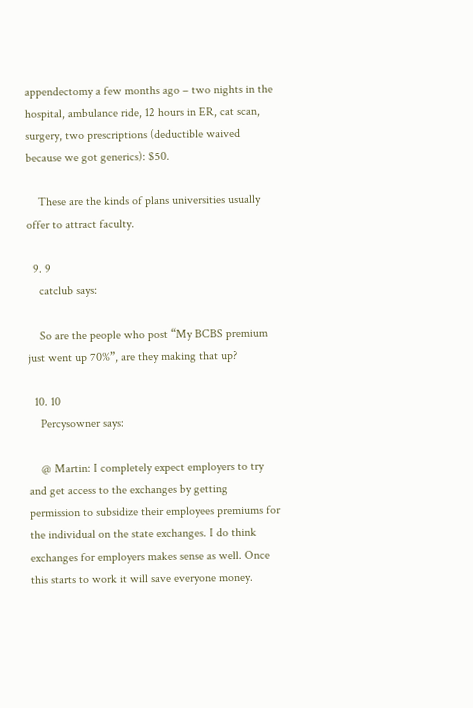appendectomy a few months ago – two nights in the hospital, ambulance ride, 12 hours in ER, cat scan, surgery, two prescriptions (deductible waived because we got generics): $50.

    These are the kinds of plans universities usually offer to attract faculty.

  9. 9
    catclub says:

    So are the people who post “My BCBS premium just went up 70%”, are they making that up?

  10. 10
    Percysowner says:

    @ Martin: I completely expect employers to try and get access to the exchanges by getting permission to subsidize their employees premiums for the individual on the state exchanges. I do think exchanges for employers makes sense as well. Once this starts to work it will save everyone money.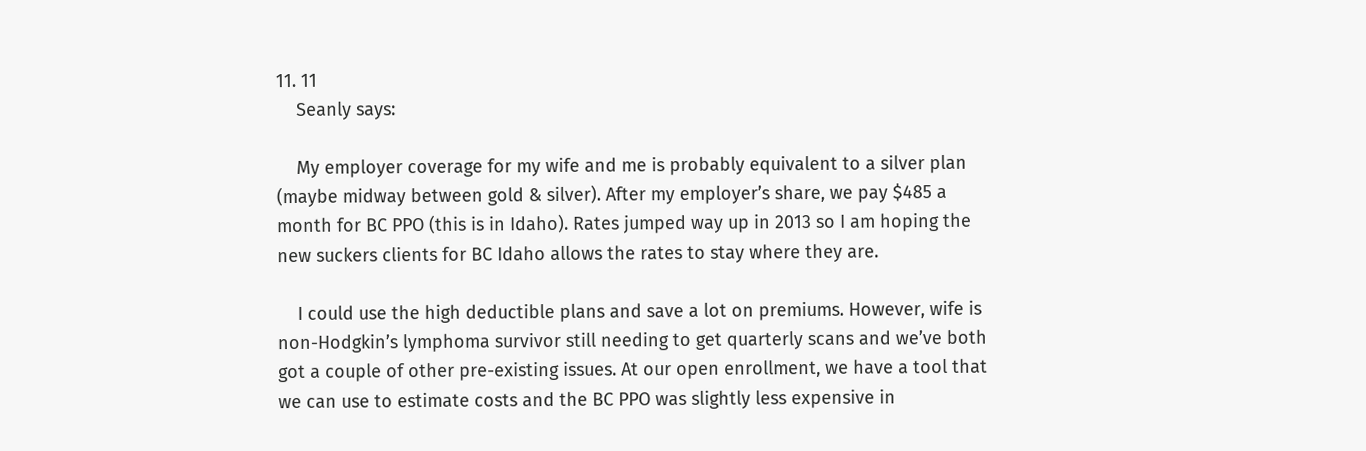11. 11
    Seanly says:

    My employer coverage for my wife and me is probably equivalent to a silver plan (maybe midway between gold & silver). After my employer’s share, we pay $485 a month for BC PPO (this is in Idaho). Rates jumped way up in 2013 so I am hoping the new suckers clients for BC Idaho allows the rates to stay where they are.

    I could use the high deductible plans and save a lot on premiums. However, wife is non-Hodgkin’s lymphoma survivor still needing to get quarterly scans and we’ve both got a couple of other pre-existing issues. At our open enrollment, we have a tool that we can use to estimate costs and the BC PPO was slightly less expensive in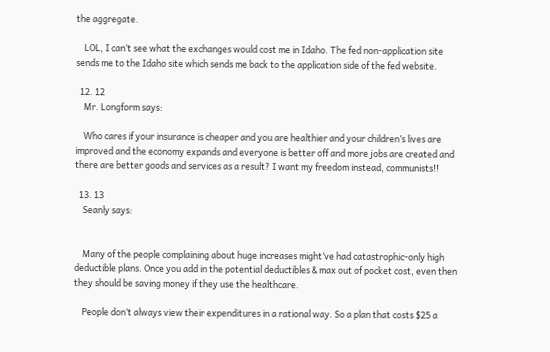the aggregate.

    LOL, I can’t see what the exchanges would cost me in Idaho. The fed non-application site sends me to the Idaho site which sends me back to the application side of the fed website.

  12. 12
    Mr. Longform says:

    Who cares if your insurance is cheaper and you are healthier and your children’s lives are improved and the economy expands and everyone is better off and more jobs are created and there are better goods and services as a result? I want my freedom instead, communists!!

  13. 13
    Seanly says:


    Many of the people complaining about huge increases might’ve had catastrophic-only high deductible plans. Once you add in the potential deductibles & max out of pocket cost, even then they should be saving money if they use the healthcare.

    People don’t always view their expenditures in a rational way. So a plan that costs $25 a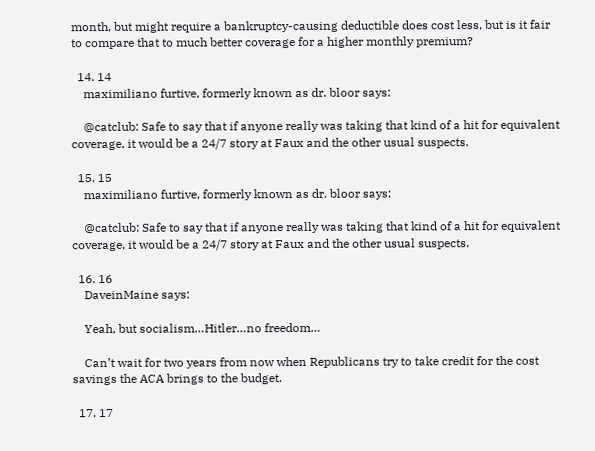month, but might require a bankruptcy-causing deductible does cost less, but is it fair to compare that to much better coverage for a higher monthly premium?

  14. 14
    maximiliano furtive, formerly known as dr. bloor says:

    @catclub: Safe to say that if anyone really was taking that kind of a hit for equivalent coverage, it would be a 24/7 story at Faux and the other usual suspects.

  15. 15
    maximiliano furtive, formerly known as dr. bloor says:

    @catclub: Safe to say that if anyone really was taking that kind of a hit for equivalent coverage, it would be a 24/7 story at Faux and the other usual suspects.

  16. 16
    DaveinMaine says:

    Yeah, but socialism…Hitler…no freedom…

    Can’t wait for two years from now when Republicans try to take credit for the cost savings the ACA brings to the budget.

  17. 17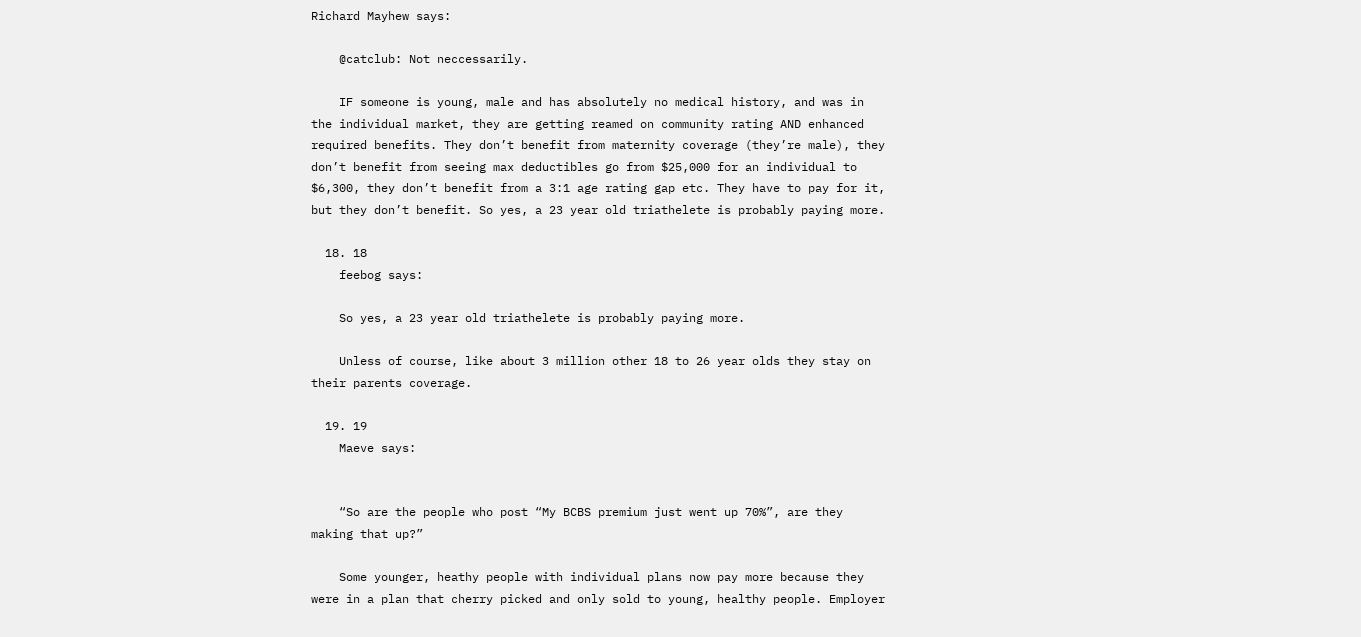Richard Mayhew says:

    @catclub: Not neccessarily.

    IF someone is young, male and has absolutely no medical history, and was in the individual market, they are getting reamed on community rating AND enhanced required benefits. They don’t benefit from maternity coverage (they’re male), they don’t benefit from seeing max deductibles go from $25,000 for an individual to $6,300, they don’t benefit from a 3:1 age rating gap etc. They have to pay for it, but they don’t benefit. So yes, a 23 year old triathelete is probably paying more.

  18. 18
    feebog says:

    So yes, a 23 year old triathelete is probably paying more.

    Unless of course, like about 3 million other 18 to 26 year olds they stay on their parents coverage.

  19. 19
    Maeve says:


    “So are the people who post “My BCBS premium just went up 70%”, are they making that up?”

    Some younger, heathy people with individual plans now pay more because they were in a plan that cherry picked and only sold to young, healthy people. Employer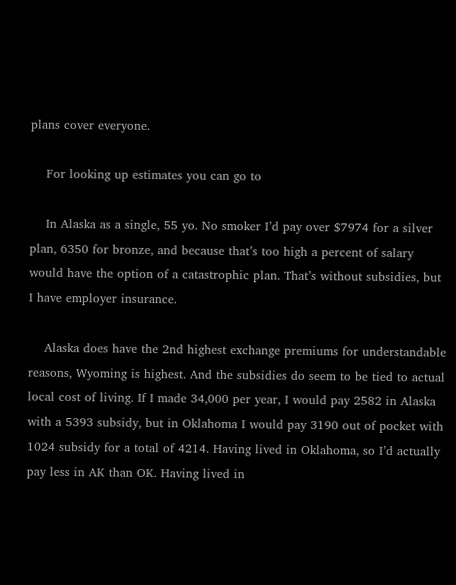plans cover everyone.

    For looking up estimates you can go to

    In Alaska as a single, 55 yo. No smoker I’d pay over $7974 for a silver plan, 6350 for bronze, and because that’s too high a percent of salary would have the option of a catastrophic plan. That’s without subsidies, but I have employer insurance.

    Alaska does have the 2nd highest exchange premiums for understandable reasons, Wyoming is highest. And the subsidies do seem to be tied to actual local cost of living. If I made 34,000 per year, I would pay 2582 in Alaska with a 5393 subsidy, but in Oklahoma I would pay 3190 out of pocket with 1024 subsidy for a total of 4214. Having lived in Oklahoma, so I’d actually pay less in AK than OK. Having lived in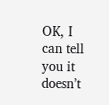OK, I can tell you it doesn’t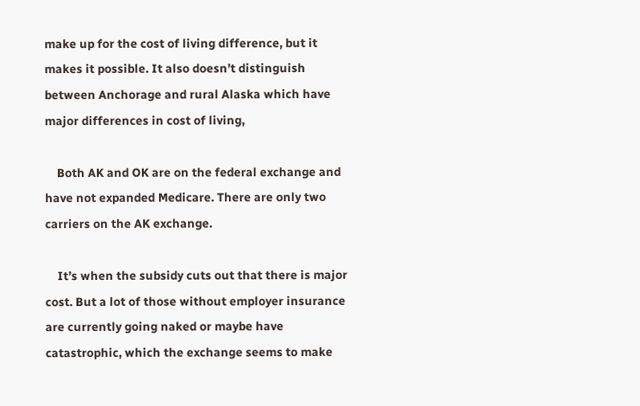make up for the cost of living difference, but it makes it possible. It also doesn’t distinguish between Anchorage and rural Alaska which have major differences in cost of living,

    Both AK and OK are on the federal exchange and have not expanded Medicare. There are only two carriers on the AK exchange.

    It’s when the subsidy cuts out that there is major cost. But a lot of those without employer insurance are currently going naked or maybe have catastrophic, which the exchange seems to make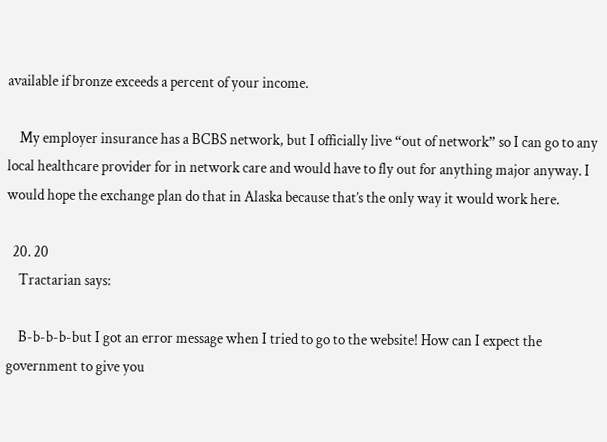available if bronze exceeds a percent of your income.

    My employer insurance has a BCBS network, but I officially live “out of network” so I can go to any local healthcare provider for in network care and would have to fly out for anything major anyway. I would hope the exchange plan do that in Alaska because that’s the only way it would work here.

  20. 20
    Tractarian says:

    B-b-b-b-but I got an error message when I tried to go to the website! How can I expect the government to give you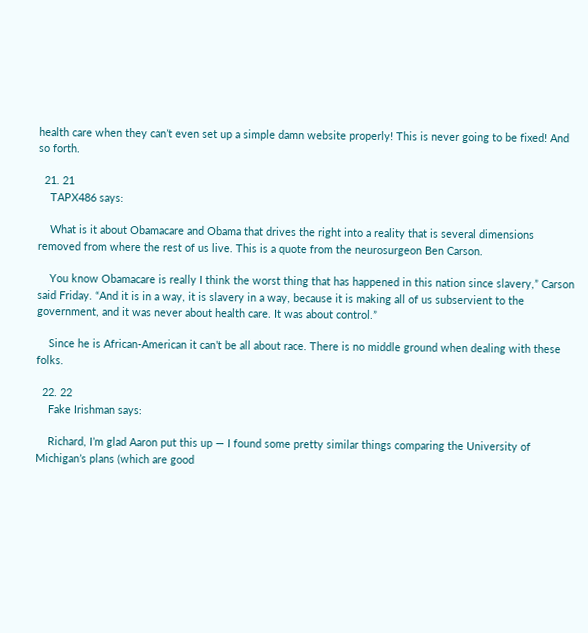health care when they can’t even set up a simple damn website properly! This is never going to be fixed! And so forth.

  21. 21
    TAPX486 says:

    What is it about Obamacare and Obama that drives the right into a reality that is several dimensions removed from where the rest of us live. This is a quote from the neurosurgeon Ben Carson.

    You know Obamacare is really I think the worst thing that has happened in this nation since slavery,” Carson said Friday. “And it is in a way, it is slavery in a way, because it is making all of us subservient to the government, and it was never about health care. It was about control.”

    Since he is African-American it can’t be all about race. There is no middle ground when dealing with these folks.

  22. 22
    Fake Irishman says:

    Richard, I’m glad Aaron put this up — I found some pretty similar things comparing the University of Michigan’s plans (which are good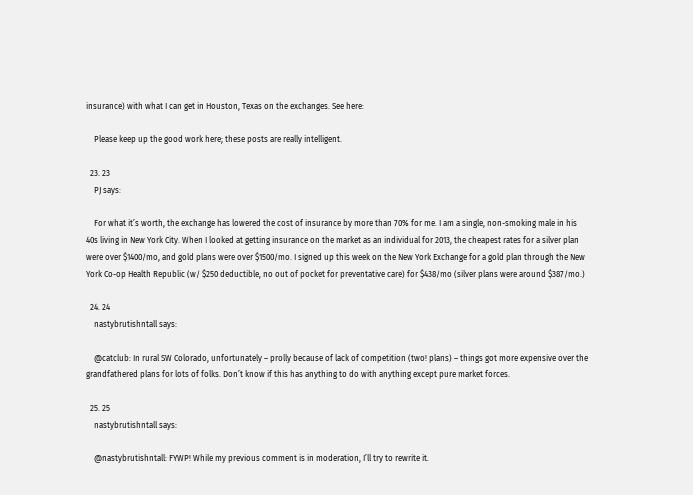insurance) with what I can get in Houston, Texas on the exchanges. See here:

    Please keep up the good work here; these posts are really intelligent.

  23. 23
    PJ says:

    For what it’s worth, the exchange has lowered the cost of insurance by more than 70% for me. I am a single, non-smoking male in his 40s living in New York City. When I looked at getting insurance on the market as an individual for 2013, the cheapest rates for a silver plan were over $1400/mo, and gold plans were over $1500/mo. I signed up this week on the New York Exchange for a gold plan through the New York Co-op Health Republic (w/ $250 deductible, no out of pocket for preventative care) for $438/mo (silver plans were around $387/mo.)

  24. 24
    nastybrutishntall says:

    @catclub: In rural SW Colorado, unfortunately – prolly because of lack of competition (two! plans) – things got more expensive over the grandfathered plans for lots of folks. Don’t know if this has anything to do with anything except pure market forces.

  25. 25
    nastybrutishntall says:

    @nastybrutishntall: FYWP! While my previous comment is in moderation, I’ll try to rewrite it.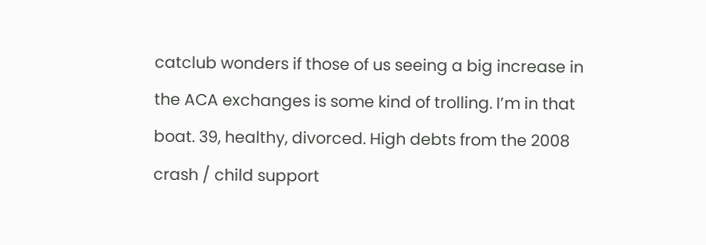catclub wonders if those of us seeing a big increase in the ACA exchanges is some kind of trolling. I’m in that boat. 39, healthy, divorced. High debts from the 2008 crash / child support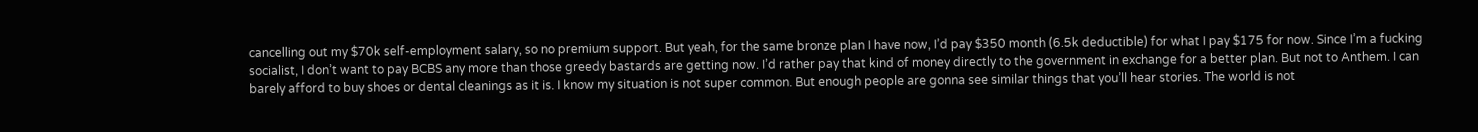cancelling out my $70k self-employment salary, so no premium support. But yeah, for the same bronze plan I have now, I’d pay $350 month (6.5k deductible) for what I pay $175 for now. Since I’m a fucking socialist, I don’t want to pay BCBS any more than those greedy bastards are getting now. I’d rather pay that kind of money directly to the government in exchange for a better plan. But not to Anthem. I can barely afford to buy shoes or dental cleanings as it is. I know my situation is not super common. But enough people are gonna see similar things that you’ll hear stories. The world is not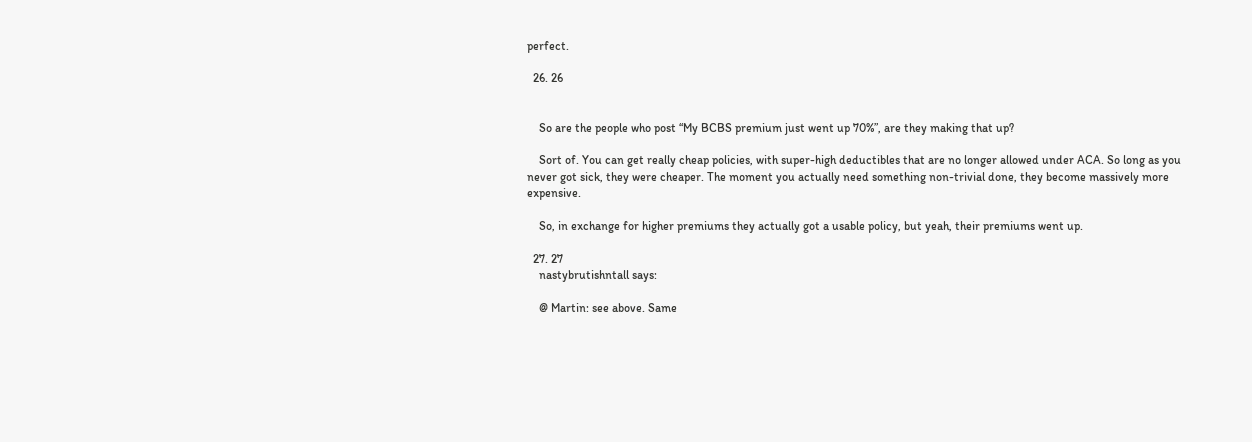perfect.

  26. 26


    So are the people who post “My BCBS premium just went up 70%”, are they making that up?

    Sort of. You can get really cheap policies, with super-high deductibles that are no longer allowed under ACA. So long as you never got sick, they were cheaper. The moment you actually need something non-trivial done, they become massively more expensive.

    So, in exchange for higher premiums they actually got a usable policy, but yeah, their premiums went up.

  27. 27
    nastybrutishntall says:

    @ Martin: see above. Same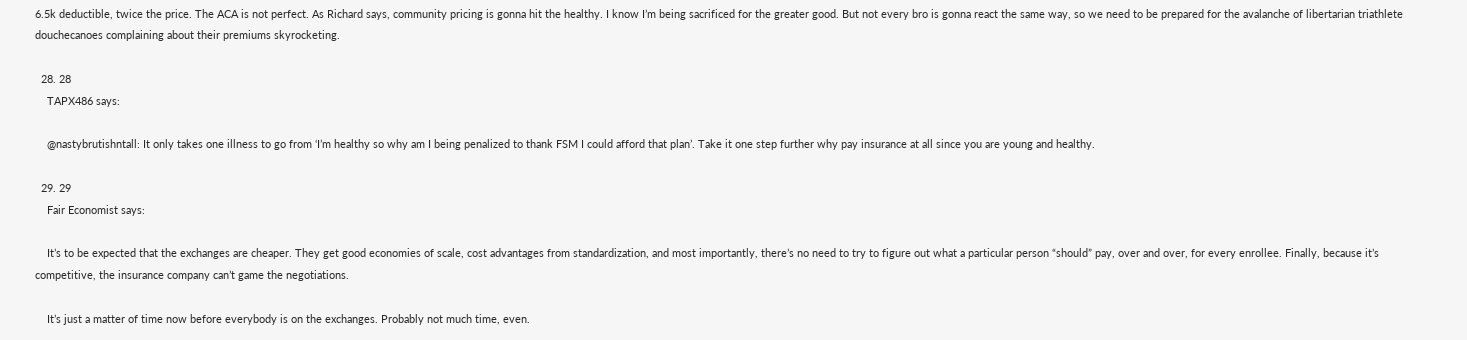6.5k deductible, twice the price. The ACA is not perfect. As Richard says, community pricing is gonna hit the healthy. I know I’m being sacrificed for the greater good. But not every bro is gonna react the same way, so we need to be prepared for the avalanche of libertarian triathlete douchecanoes complaining about their premiums skyrocketing.

  28. 28
    TAPX486 says:

    @nastybrutishntall: It only takes one illness to go from ‘I’m healthy so why am I being penalized to thank FSM I could afford that plan’. Take it one step further why pay insurance at all since you are young and healthy.

  29. 29
    Fair Economist says:

    It’s to be expected that the exchanges are cheaper. They get good economies of scale, cost advantages from standardization, and most importantly, there’s no need to try to figure out what a particular person “should” pay, over and over, for every enrollee. Finally, because it’s competitive, the insurance company can’t game the negotiations.

    It’s just a matter of time now before everybody is on the exchanges. Probably not much time, even.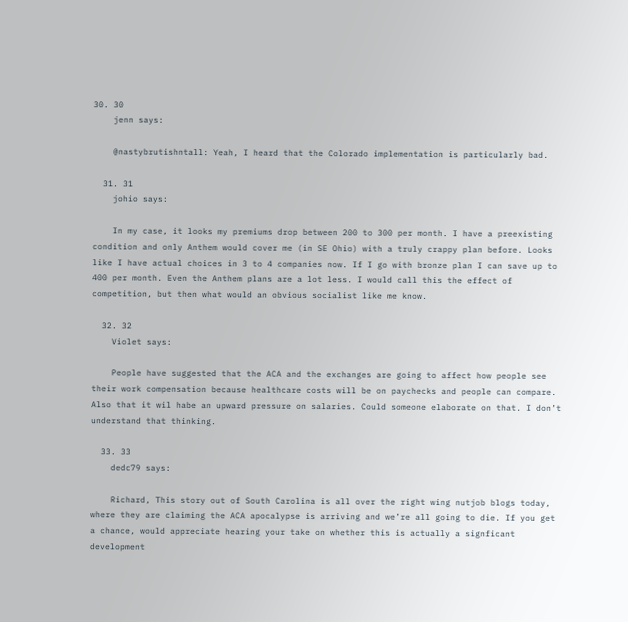30. 30
    jenn says:

    @nastybrutishntall: Yeah, I heard that the Colorado implementation is particularly bad.

  31. 31
    johio says:

    In my case, it looks my premiums drop between 200 to 300 per month. I have a preexisting condition and only Anthem would cover me (in SE Ohio) with a truly crappy plan before. Looks like I have actual choices in 3 to 4 companies now. If I go with bronze plan I can save up to 400 per month. Even the Anthem plans are a lot less. I would call this the effect of competition, but then what would an obvious socialist like me know.

  32. 32
    Violet says:

    People have suggested that the ACA and the exchanges are going to affect how people see their work compensation because healthcare costs will be on paychecks and people can compare. Also that it wil habe an upward pressure on salaries. Could someone elaborate on that. I don’t understand that thinking.

  33. 33
    dedc79 says:

    Richard, This story out of South Carolina is all over the right wing nutjob blogs today, where they are claiming the ACA apocalypse is arriving and we’re all going to die. If you get a chance, would appreciate hearing your take on whether this is actually a signficant development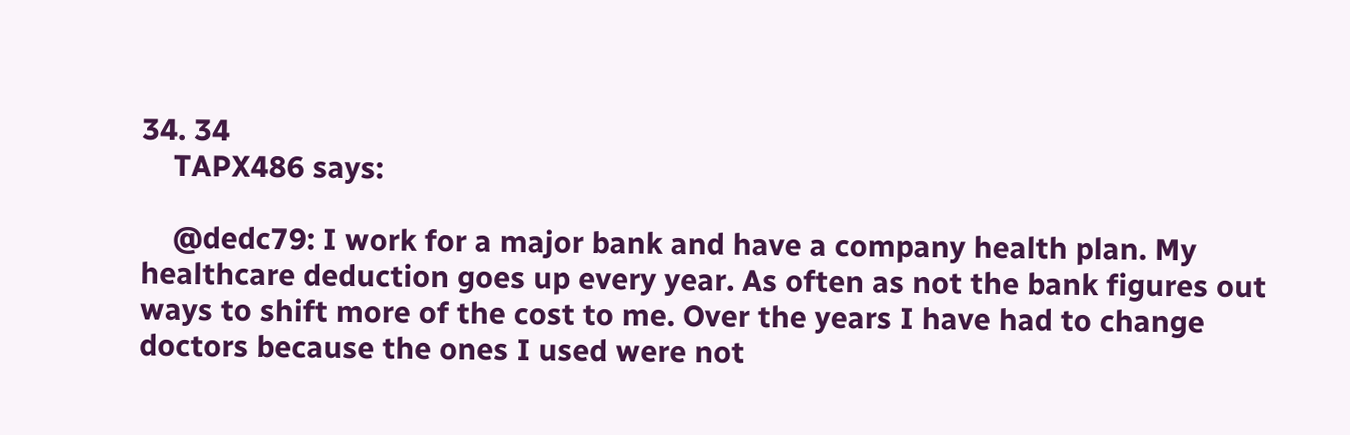34. 34
    TAPX486 says:

    @dedc79: I work for a major bank and have a company health plan. My healthcare deduction goes up every year. As often as not the bank figures out ways to shift more of the cost to me. Over the years I have had to change doctors because the ones I used were not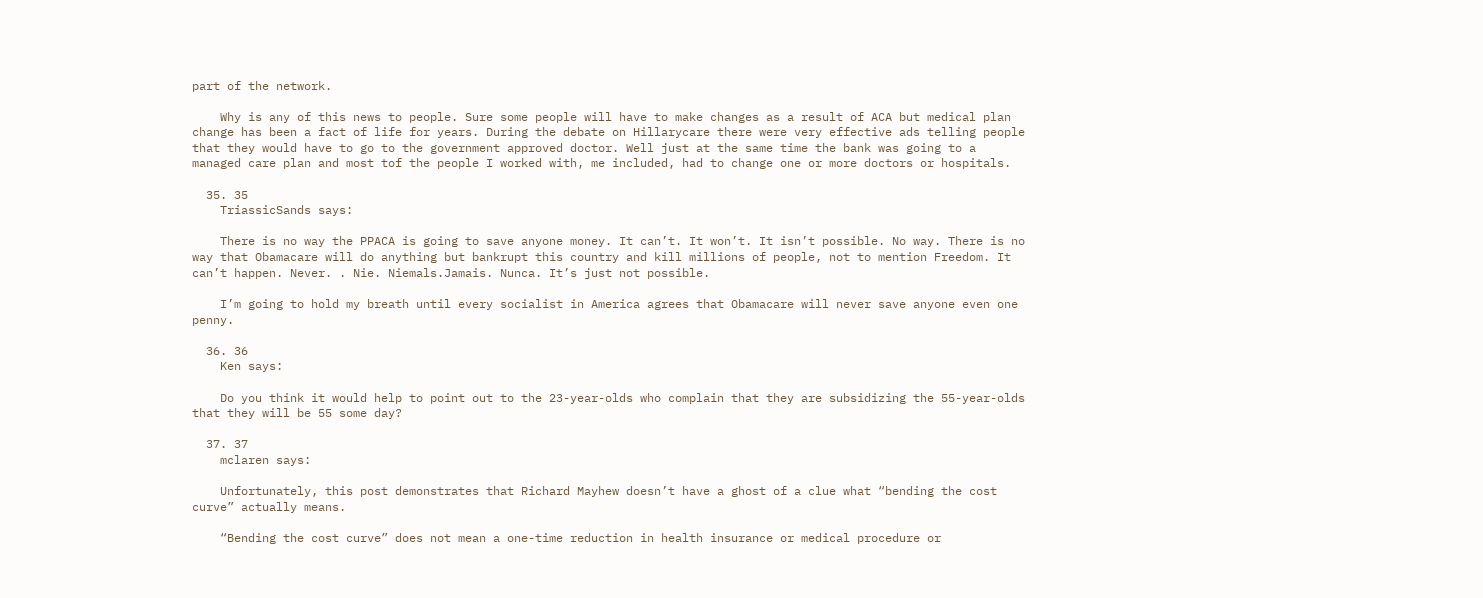part of the network.

    Why is any of this news to people. Sure some people will have to make changes as a result of ACA but medical plan change has been a fact of life for years. During the debate on Hillarycare there were very effective ads telling people that they would have to go to the government approved doctor. Well just at the same time the bank was going to a managed care plan and most tof the people I worked with, me included, had to change one or more doctors or hospitals.

  35. 35
    TriassicSands says:

    There is no way the PPACA is going to save anyone money. It can’t. It won’t. It isn’t possible. No way. There is no way that Obamacare will do anything but bankrupt this country and kill millions of people, not to mention Freedom. It can’t happen. Never. . Nie. Niemals.Jamais. Nunca. It’s just not possible.

    I’m going to hold my breath until every socialist in America agrees that Obamacare will never save anyone even one penny.

  36. 36
    Ken says:

    Do you think it would help to point out to the 23-year-olds who complain that they are subsidizing the 55-year-olds that they will be 55 some day?

  37. 37
    mclaren says:

    Unfortunately, this post demonstrates that Richard Mayhew doesn’t have a ghost of a clue what “bending the cost curve” actually means.

    “Bending the cost curve” does not mean a one-time reduction in health insurance or medical procedure or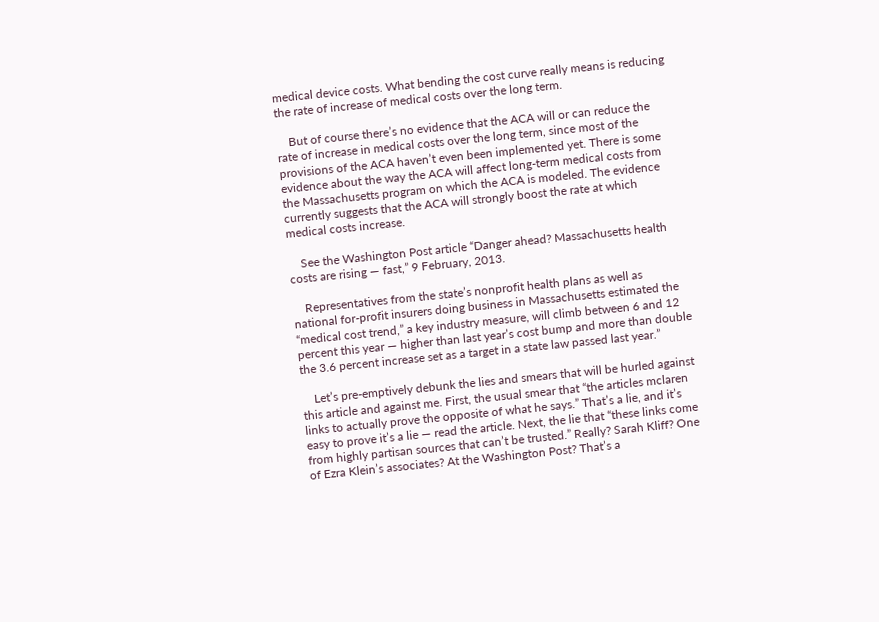medical device costs. What bending the cost curve really means is reducing the rate of increase of medical costs over the long term.

    But of course there’s no evidence that the ACA will or can reduce the rate of increase in medical costs over the long term, since most of the provisions of the ACA haven’t even been implemented yet. There is some evidence about the way the ACA will affect long-term medical costs from the Massachusetts program on which the ACA is modeled. The evidence currently suggests that the ACA will strongly boost the rate at which medical costs increase.

    See the Washington Post article “Danger ahead? Massachusetts health costs are rising — fast,” 9 February, 2013.

    Representatives from the state’s nonprofit health plans as well as national for-profit insurers doing business in Massachusetts estimated the “medical cost trend,” a key industry measure, will climb between 6 and 12 percent this year — higher than last year’s cost bump and more than double the 3.6 percent increase set as a target in a state law passed last year.”

    Let’s pre-emptively debunk the lies and smears that will be hurled against this article and against me. First, the usual smear that “the articles mclaren links to actually prove the opposite of what he says.” That’s a lie, and it’s easy to prove it’s a lie — read the article. Next, the lie that “these links come from highly partisan sources that can’t be trusted.” Really? Sarah Kliff? One of Ezra Klein’s associates? At the Washington Post? That’s a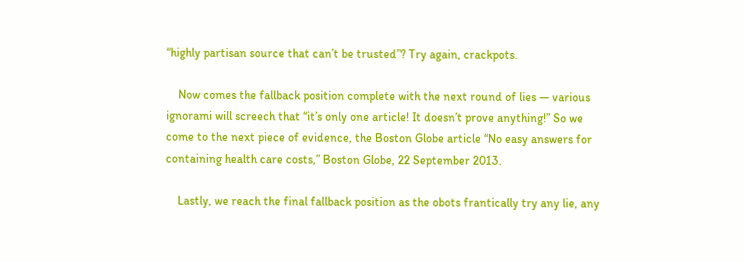“highly partisan source that can’t be trusted”? Try again, crackpots.

    Now comes the fallback position complete with the next round of lies — various ignorami will screech that “it’s only one article! It doesn’t prove anything!” So we come to the next piece of evidence, the Boston Globe article “No easy answers for containing health care costs,” Boston Globe, 22 September 2013.

    Lastly, we reach the final fallback position as the obots frantically try any lie, any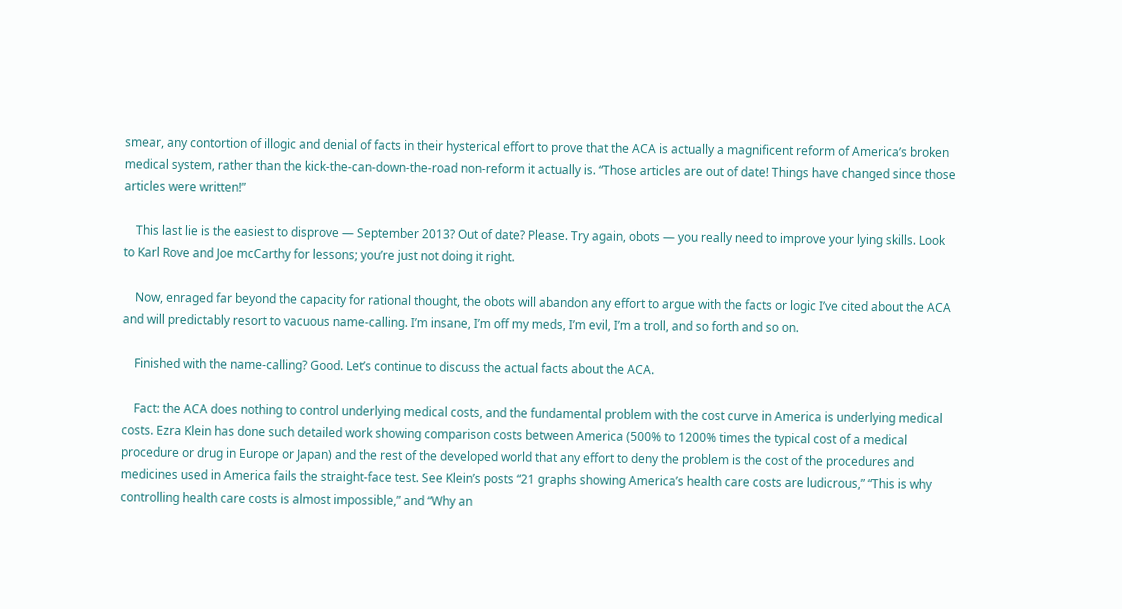smear, any contortion of illogic and denial of facts in their hysterical effort to prove that the ACA is actually a magnificent reform of America’s broken medical system, rather than the kick-the-can-down-the-road non-reform it actually is. “Those articles are out of date! Things have changed since those articles were written!”

    This last lie is the easiest to disprove — September 2013? Out of date? Please. Try again, obots — you really need to improve your lying skills. Look to Karl Rove and Joe mcCarthy for lessons; you’re just not doing it right.

    Now, enraged far beyond the capacity for rational thought, the obots will abandon any effort to argue with the facts or logic I’ve cited about the ACA and will predictably resort to vacuous name-calling. I’m insane, I’m off my meds, I’m evil, I’m a troll, and so forth and so on.

    Finished with the name-calling? Good. Let’s continue to discuss the actual facts about the ACA.

    Fact: the ACA does nothing to control underlying medical costs, and the fundamental problem with the cost curve in America is underlying medical costs. Ezra Klein has done such detailed work showing comparison costs between America (500% to 1200% times the typical cost of a medical procedure or drug in Europe or Japan) and the rest of the developed world that any effort to deny the problem is the cost of the procedures and medicines used in America fails the straight-face test. See Klein’s posts “21 graphs showing America’s health care costs are ludicrous,” “This is why controlling health care costs is almost impossible,” and “Why an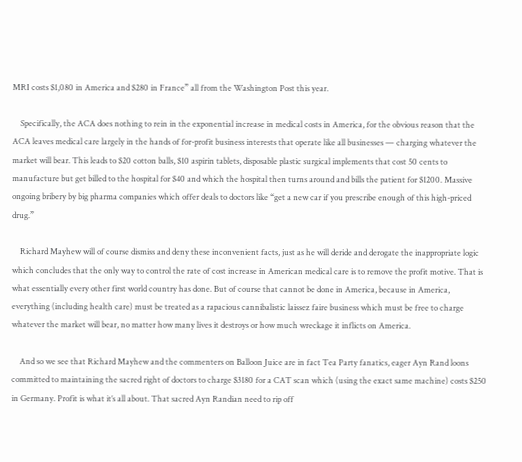MRI costs $1,080 in America and $280 in France” all from the Washington Post this year.

    Specifically, the ACA does nothing to rein in the exponential increase in medical costs in America, for the obvious reason that the ACA leaves medical care largely in the hands of for-profit business interests that operate like all businesses — charging whatever the market will bear. This leads to $20 cotton balls, $10 aspirin tablets, disposable plastic surgical implements that cost 50 cents to manufacture but get billed to the hospital for $40 and which the hospital then turns around and bills the patient for $1200. Massive ongoing bribery by big pharma companies which offer deals to doctors like “get a new car if you prescribe enough of this high-priced drug.”

    Richard Mayhew will of course dismiss and deny these inconvenient facts, just as he will deride and derogate the inappropriate logic which concludes that the only way to control the rate of cost increase in American medical care is to remove the profit motive. That is what essentially every other first world country has done. But of course that cannot be done in America, because in America, everything (including health care) must be treated as a rapacious cannibalistic laissez faire business which must be free to charge whatever the market will bear, no matter how many lives it destroys or how much wreckage it inflicts on America.

    And so we see that Richard Mayhew and the commenters on Balloon Juice are in fact Tea Party fanatics, eager Ayn Rand loons committed to maintaining the sacred right of doctors to charge $3180 for a CAT scan which (using the exact same machine) costs $250 in Germany. Profit is what it’s all about. That sacred Ayn Randian need to rip off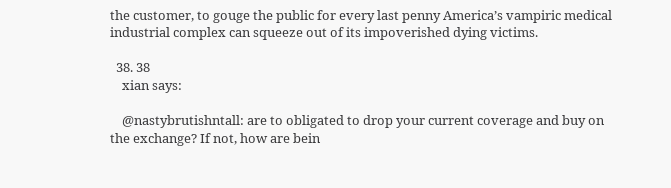the customer, to gouge the public for every last penny America’s vampiric medical industrial complex can squeeze out of its impoverished dying victims.

  38. 38
    xian says:

    @nastybrutishntall: are to obligated to drop your current coverage and buy on the exchange? If not, how are bein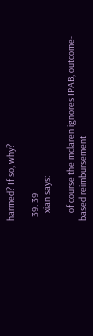harmed? If so, why?

  39. 39
    xian says:

    of course the mclaren ignores IPAB, outcome-based reimbursement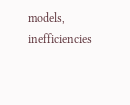models, inefficiencies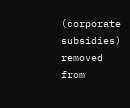(corporate subsidies) removed from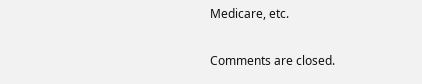Medicare, etc.

Comments are closed.